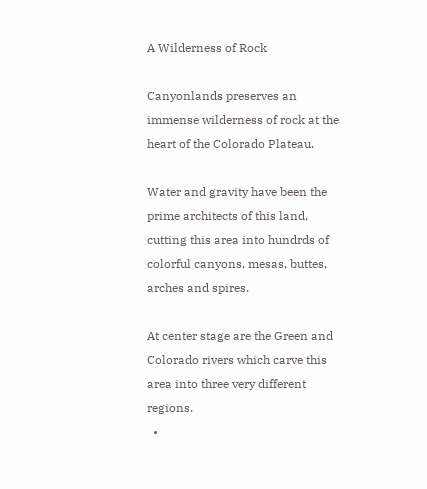A Wilderness of Rock

Canyonlands preserves an immense wilderness of rock at the heart of the Colorado Plateau.

Water and gravity have been the prime architects of this land, cutting this area into hundrds of colorful canyons, mesas, buttes, arches and spires.

At center stage are the Green and Colorado rivers which carve this area into three very different regions.
  •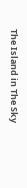The Island in The Sky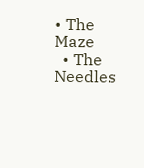• The Maze
  • The Needles